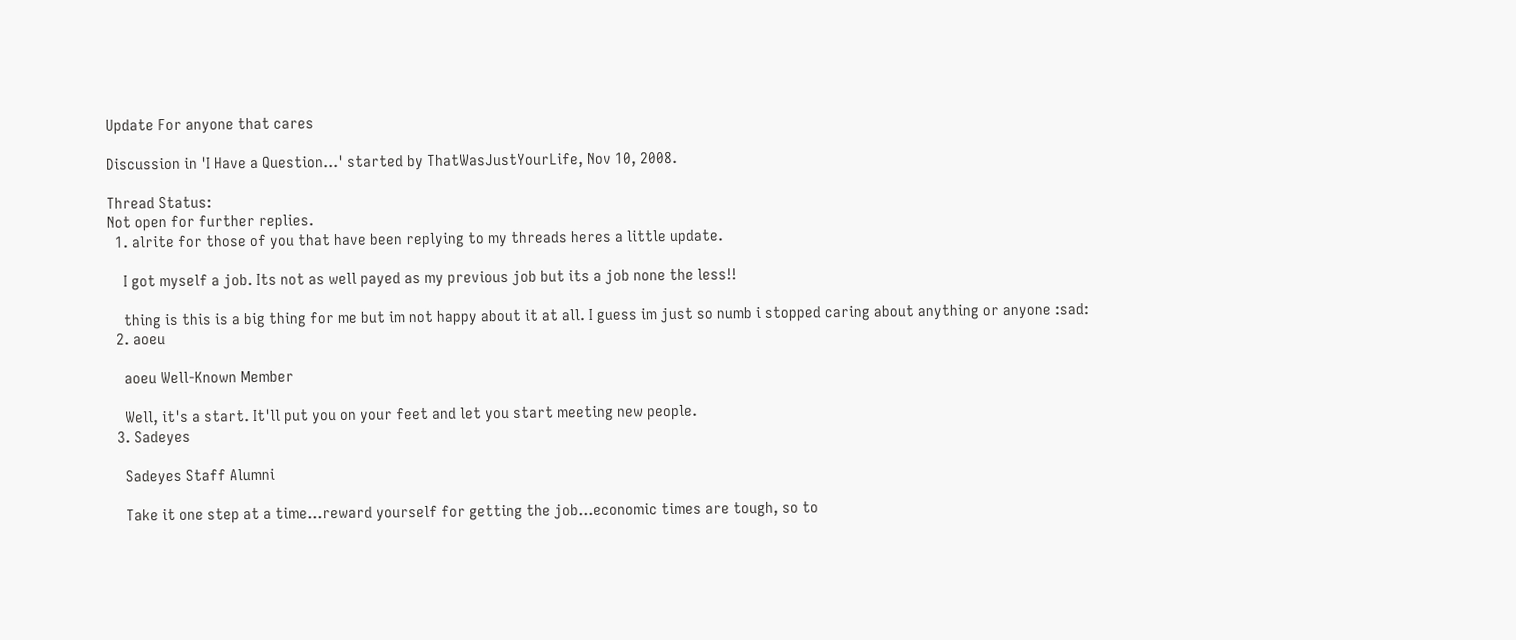Update For anyone that cares

Discussion in 'I Have a Question...' started by ThatWasJustYourLife, Nov 10, 2008.

Thread Status:
Not open for further replies.
  1. alrite for those of you that have been replying to my threads heres a little update.

    I got myself a job. Its not as well payed as my previous job but its a job none the less!!

    thing is this is a big thing for me but im not happy about it at all. I guess im just so numb i stopped caring about anything or anyone :sad:
  2. aoeu

    aoeu Well-Known Member

    Well, it's a start. It'll put you on your feet and let you start meeting new people.
  3. Sadeyes

    Sadeyes Staff Alumni

    Take it one step at a time...reward yourself for getting the job...economic times are tough, so to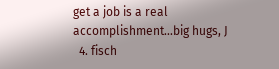get a job is a real accomplishment...big hugs, J
  4. fisch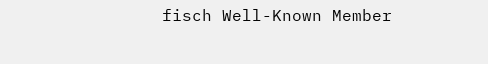fisch Well-Known Member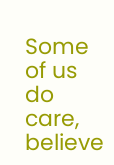Some of us do care, believe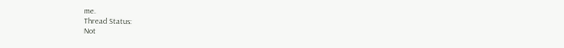me.
Thread Status:
Not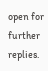open for further replies.